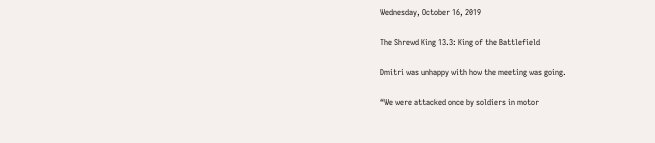Wednesday, October 16, 2019

The Shrewd King 13.3: King of the Battlefield

Dmitri was unhappy with how the meeting was going.

“We were attacked once by soldiers in motor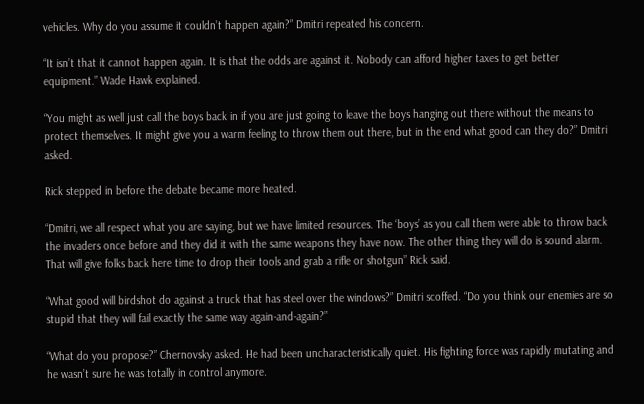vehicles. Why do you assume it couldn’t happen again?” Dmitri repeated his concern.

“It isn’t that it cannot happen again. It is that the odds are against it. Nobody can afford higher taxes to get better equipment.” Wade Hawk explained.

“You might as well just call the boys back in if you are just going to leave the boys hanging out there without the means to protect themselves. It might give you a warm feeling to throw them out there, but in the end what good can they do?” Dmitri asked.

Rick stepped in before the debate became more heated.

“Dmitri, we all respect what you are saying, but we have limited resources. The ‘boys’ as you call them were able to throw back the invaders once before and they did it with the same weapons they have now. The other thing they will do is sound alarm. That will give folks back here time to drop their tools and grab a rifle or shotgun” Rick said.

“What good will birdshot do against a truck that has steel over the windows?” Dmitri scoffed. “Do you think our enemies are so stupid that they will fail exactly the same way again-and-again?”

“What do you propose?” Chernovsky asked. He had been uncharacteristically quiet. His fighting force was rapidly mutating and he wasn’t sure he was totally in control anymore.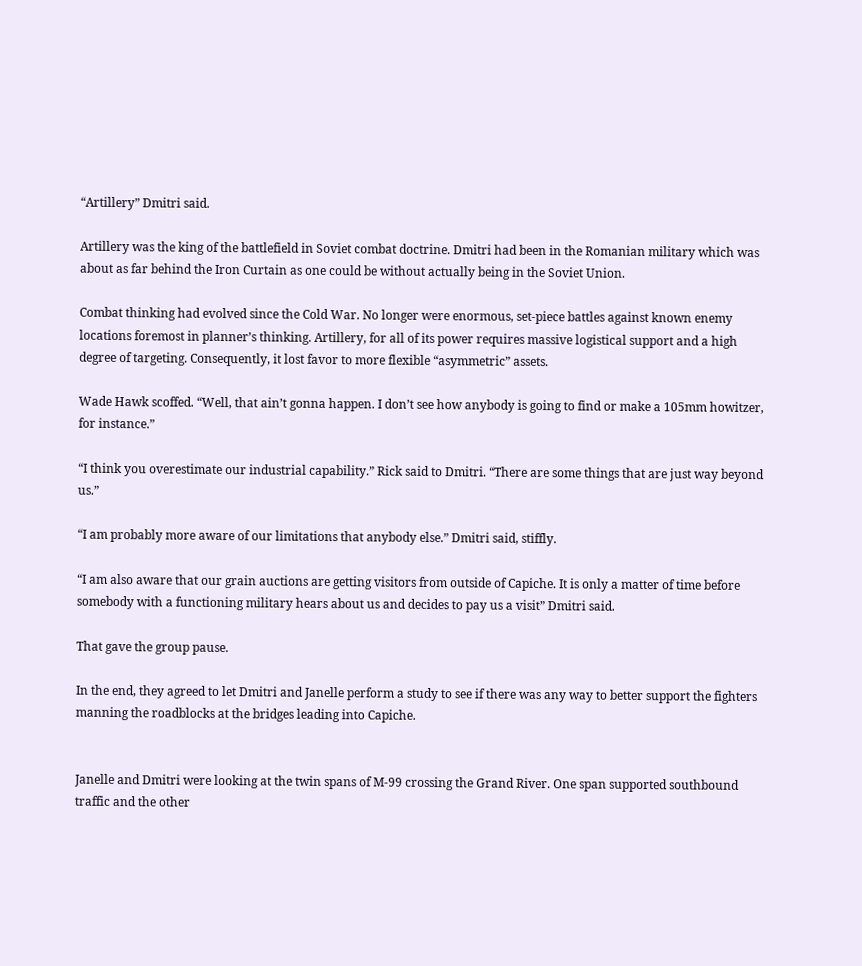“Artillery” Dmitri said.

Artillery was the king of the battlefield in Soviet combat doctrine. Dmitri had been in the Romanian military which was about as far behind the Iron Curtain as one could be without actually being in the Soviet Union.

Combat thinking had evolved since the Cold War. No longer were enormous, set-piece battles against known enemy locations foremost in planner’s thinking. Artillery, for all of its power requires massive logistical support and a high degree of targeting. Consequently, it lost favor to more flexible “asymmetric” assets.

Wade Hawk scoffed. “Well, that ain’t gonna happen. I don’t see how anybody is going to find or make a 105mm howitzer, for instance.”

“I think you overestimate our industrial capability.” Rick said to Dmitri. “There are some things that are just way beyond us.”

“I am probably more aware of our limitations that anybody else.” Dmitri said, stiffly.

“I am also aware that our grain auctions are getting visitors from outside of Capiche. It is only a matter of time before somebody with a functioning military hears about us and decides to pay us a visit” Dmitri said.

That gave the group pause.

In the end, they agreed to let Dmitri and Janelle perform a study to see if there was any way to better support the fighters manning the roadblocks at the bridges leading into Capiche.


Janelle and Dmitri were looking at the twin spans of M-99 crossing the Grand River. One span supported southbound traffic and the other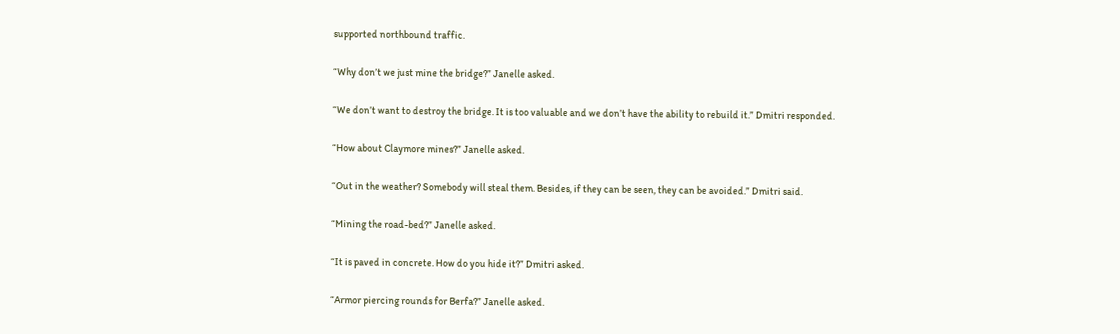supported northbound traffic.

“Why don’t we just mine the bridge?” Janelle asked.

“We don’t want to destroy the bridge. It is too valuable and we don’t have the ability to rebuild it.” Dmitri responded.

“How about Claymore mines?” Janelle asked.

“Out in the weather? Somebody will steal them. Besides, if they can be seen, they can be avoided.” Dmitri said.

“Mining the road-bed?” Janelle asked.

“It is paved in concrete. How do you hide it?” Dmitri asked.

“Armor piercing rounds for Berfa?” Janelle asked.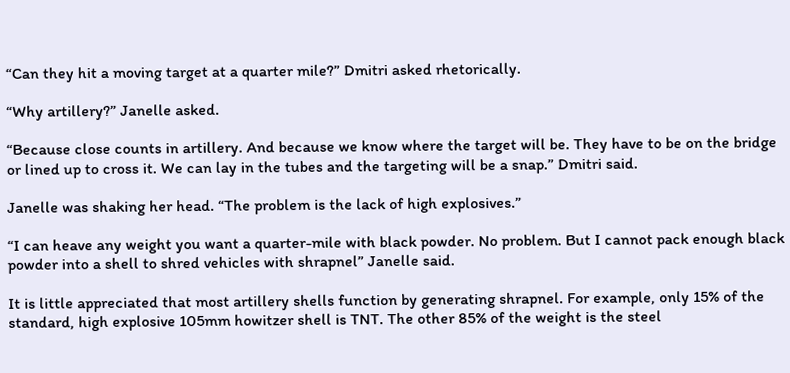“Can they hit a moving target at a quarter mile?” Dmitri asked rhetorically.

“Why artillery?” Janelle asked.

“Because close counts in artillery. And because we know where the target will be. They have to be on the bridge or lined up to cross it. We can lay in the tubes and the targeting will be a snap.” Dmitri said.

Janelle was shaking her head. “The problem is the lack of high explosives.”

“I can heave any weight you want a quarter-mile with black powder. No problem. But I cannot pack enough black powder into a shell to shred vehicles with shrapnel” Janelle said.

It is little appreciated that most artillery shells function by generating shrapnel. For example, only 15% of the standard, high explosive 105mm howitzer shell is TNT. The other 85% of the weight is the steel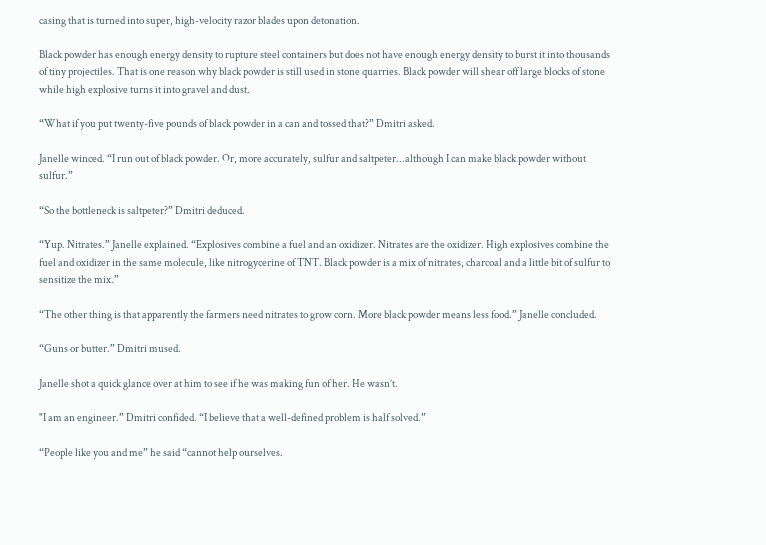casing that is turned into super, high-velocity razor blades upon detonation.

Black powder has enough energy density to rupture steel containers but does not have enough energy density to burst it into thousands of tiny projectiles. That is one reason why black powder is still used in stone quarries. Black powder will shear off large blocks of stone while high explosive turns it into gravel and dust.

“What if you put twenty-five pounds of black powder in a can and tossed that?” Dmitri asked.

Janelle winced. “I run out of black powder. Or, more accurately, sulfur and saltpeter...although I can make black powder without sulfur.”

“So the bottleneck is saltpeter?” Dmitri deduced.

“Yup. Nitrates.” Janelle explained. “Explosives combine a fuel and an oxidizer. Nitrates are the oxidizer. High explosives combine the fuel and oxidizer in the same molecule, like nitrogycerine of TNT. Black powder is a mix of nitrates, charcoal and a little bit of sulfur to sensitize the mix.”

“The other thing is that apparently the farmers need nitrates to grow corn. More black powder means less food.” Janelle concluded.

“Guns or butter.” Dmitri mused.

Janelle shot a quick glance over at him to see if he was making fun of her. He wasn’t.

"I am an engineer.” Dmitri confided. “I believe that a well-defined problem is half solved.”

“People like you and me” he said “cannot help ourselves.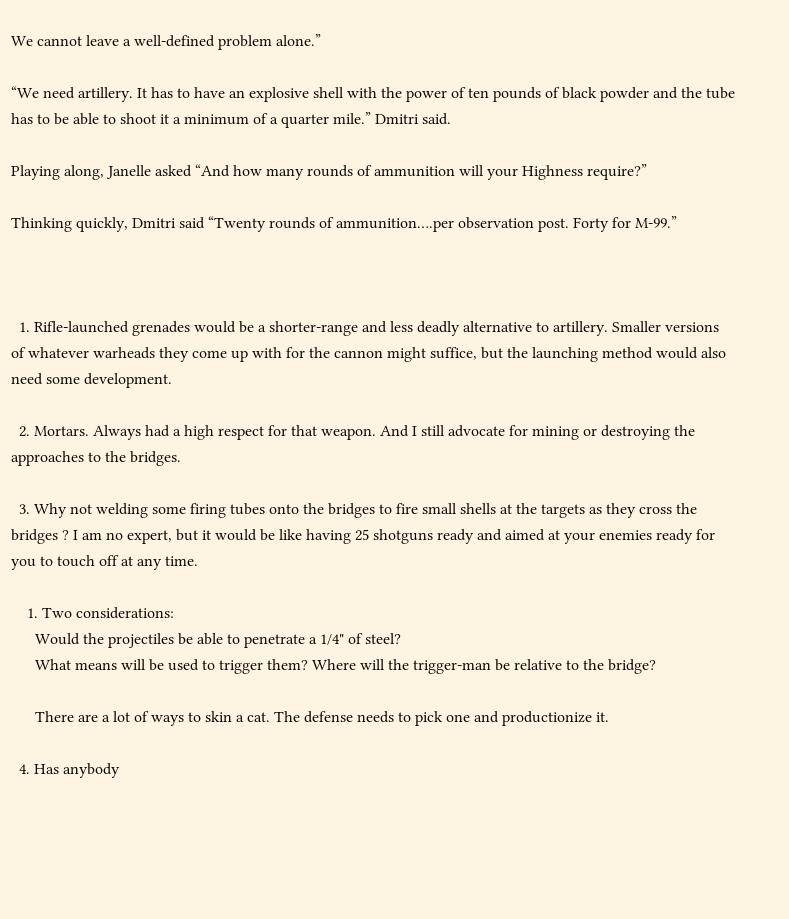We cannot leave a well-defined problem alone.”

“We need artillery. It has to have an explosive shell with the power of ten pounds of black powder and the tube has to be able to shoot it a minimum of a quarter mile.” Dmitri said.

Playing along, Janelle asked “And how many rounds of ammunition will your Highness require?”

Thinking quickly, Dmitri said “Twenty rounds of ammunition….per observation post. Forty for M-99.”



  1. Rifle-launched grenades would be a shorter-range and less deadly alternative to artillery. Smaller versions of whatever warheads they come up with for the cannon might suffice, but the launching method would also need some development.

  2. Mortars. Always had a high respect for that weapon. And I still advocate for mining or destroying the approaches to the bridges.

  3. Why not welding some firing tubes onto the bridges to fire small shells at the targets as they cross the bridges ? I am no expert, but it would be like having 25 shotguns ready and aimed at your enemies ready for you to touch off at any time.

    1. Two considerations:
      Would the projectiles be able to penetrate a 1/4" of steel?
      What means will be used to trigger them? Where will the trigger-man be relative to the bridge?

      There are a lot of ways to skin a cat. The defense needs to pick one and productionize it.

  4. Has anybody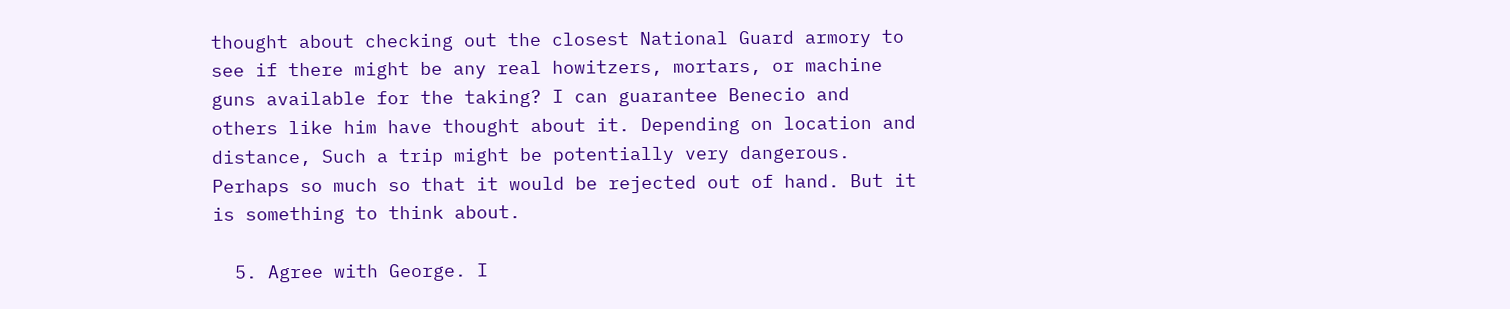thought about checking out the closest National Guard armory to see if there might be any real howitzers, mortars, or machine guns available for the taking? I can guarantee Benecio and others like him have thought about it. Depending on location and distance, Such a trip might be potentially very dangerous. Perhaps so much so that it would be rejected out of hand. But it is something to think about.

  5. Agree with George. I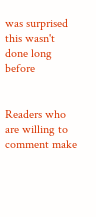was surprised this wasn't done long before


Readers who are willing to comment make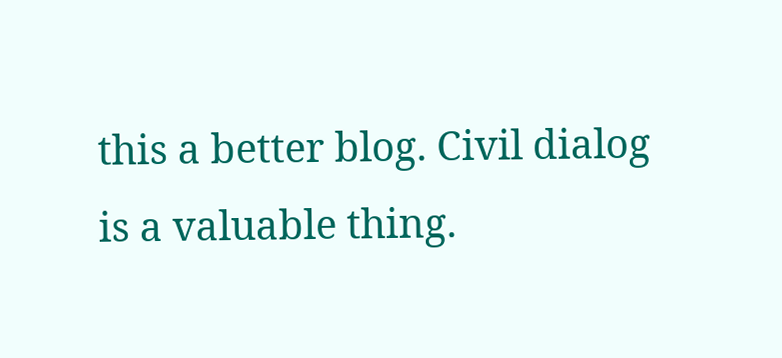this a better blog. Civil dialog is a valuable thing.